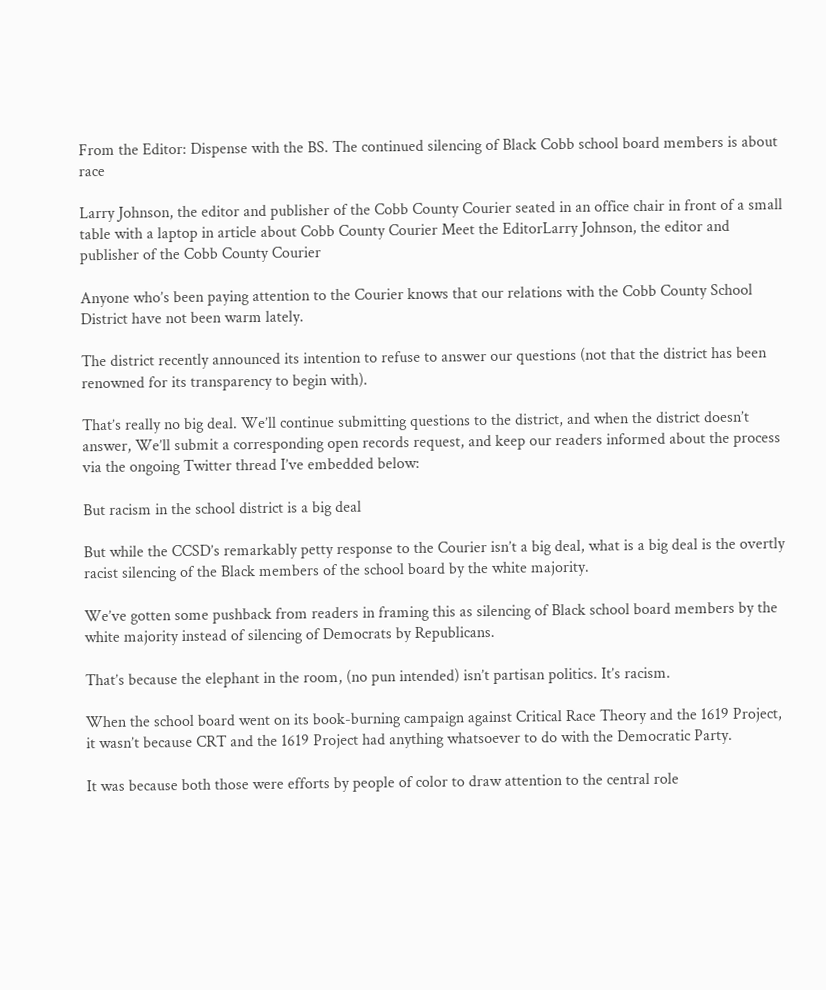From the Editor: Dispense with the BS. The continued silencing of Black Cobb school board members is about race

Larry Johnson, the editor and publisher of the Cobb County Courier seated in an office chair in front of a small table with a laptop in article about Cobb County Courier Meet the EditorLarry Johnson, the editor and publisher of the Cobb County Courier

Anyone who’s been paying attention to the Courier knows that our relations with the Cobb County School District have not been warm lately.

The district recently announced its intention to refuse to answer our questions (not that the district has been renowned for its transparency to begin with).

That’s really no big deal. We’ll continue submitting questions to the district, and when the district doesn’t answer, We’ll submit a corresponding open records request, and keep our readers informed about the process via the ongoing Twitter thread I’ve embedded below:

But racism in the school district is a big deal

But while the CCSD’s remarkably petty response to the Courier isn’t a big deal, what is a big deal is the overtly racist silencing of the Black members of the school board by the white majority.

We’ve gotten some pushback from readers in framing this as silencing of Black school board members by the white majority instead of silencing of Democrats by Republicans.

That’s because the elephant in the room, (no pun intended) isn’t partisan politics. It’s racism.

When the school board went on its book-burning campaign against Critical Race Theory and the 1619 Project, it wasn’t because CRT and the 1619 Project had anything whatsoever to do with the Democratic Party.

It was because both those were efforts by people of color to draw attention to the central role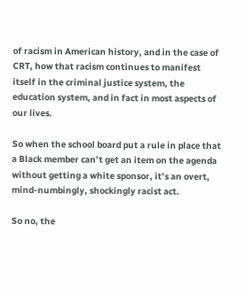of racism in American history, and in the case of CRT, how that racism continues to manifest itself in the criminal justice system, the education system, and in fact in most aspects of our lives.

So when the school board put a rule in place that a Black member can’t get an item on the agenda without getting a white sponsor, it’s an overt, mind-numbingly, shockingly racist act.

So no, the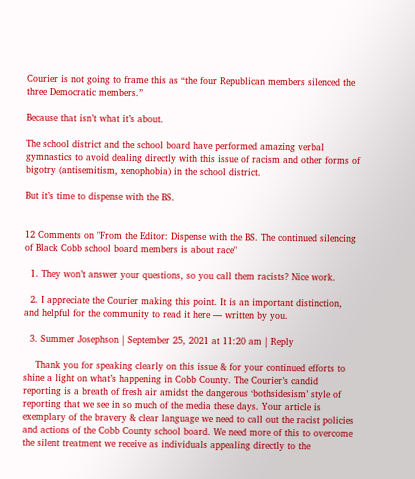Courier is not going to frame this as “the four Republican members silenced the three Democratic members.”

Because that isn’t what it’s about.

The school district and the school board have performed amazing verbal gymnastics to avoid dealing directly with this issue of racism and other forms of bigotry (antisemitism, xenophobia) in the school district.

But it’s time to dispense with the BS.


12 Comments on "From the Editor: Dispense with the BS. The continued silencing of Black Cobb school board members is about race"

  1. They won’t answer your questions, so you call them racists? Nice work.

  2. I appreciate the Courier making this point. It is an important distinction, and helpful for the community to read it here — written by you.

  3. Summer Josephson | September 25, 2021 at 11:20 am | Reply

    Thank you for speaking clearly on this issue & for your continued efforts to shine a light on what’s happening in Cobb County. The Courier’s candid reporting is a breath of fresh air amidst the dangerous ‘bothsidesism’ style of reporting that we see in so much of the media these days. Your article is exemplary of the bravery & clear language we need to call out the racist policies and actions of the Cobb County school board. We need more of this to overcome the silent treatment we receive as individuals appealing directly to the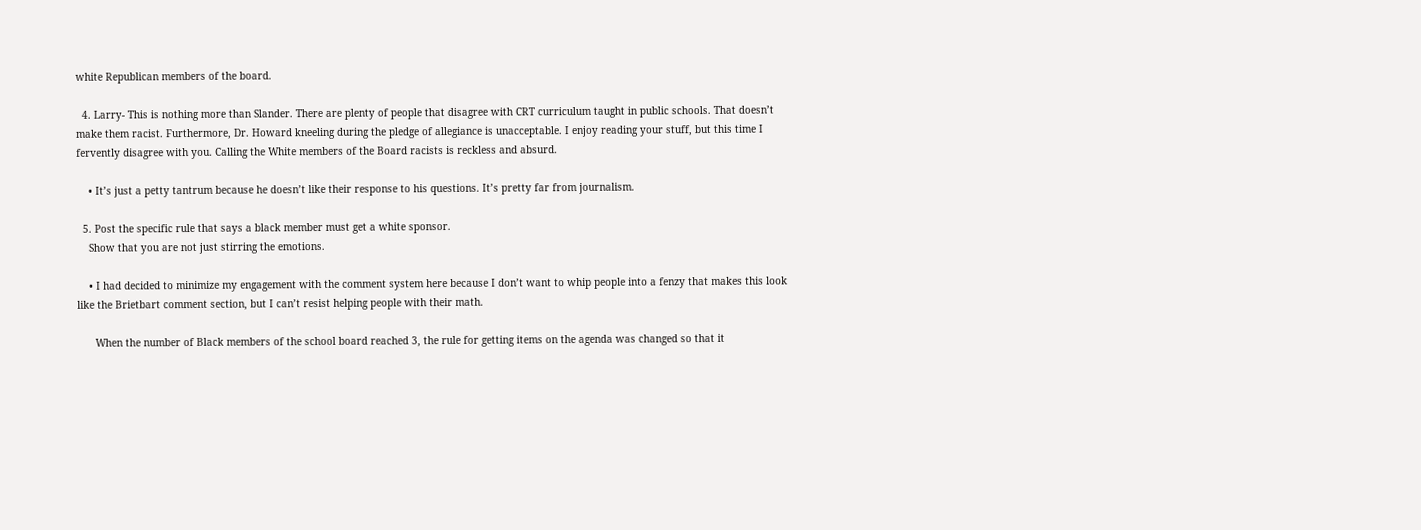white Republican members of the board.

  4. Larry- This is nothing more than Slander. There are plenty of people that disagree with CRT curriculum taught in public schools. That doesn’t make them racist. Furthermore, Dr. Howard kneeling during the pledge of allegiance is unacceptable. I enjoy reading your stuff, but this time I fervently disagree with you. Calling the White members of the Board racists is reckless and absurd.

    • It’s just a petty tantrum because he doesn’t like their response to his questions. It’s pretty far from journalism.

  5. Post the specific rule that says a black member must get a white sponsor.
    Show that you are not just stirring the emotions.

    • I had decided to minimize my engagement with the comment system here because I don’t want to whip people into a fenzy that makes this look like the Brietbart comment section, but I can’t resist helping people with their math.

      When the number of Black members of the school board reached 3, the rule for getting items on the agenda was changed so that it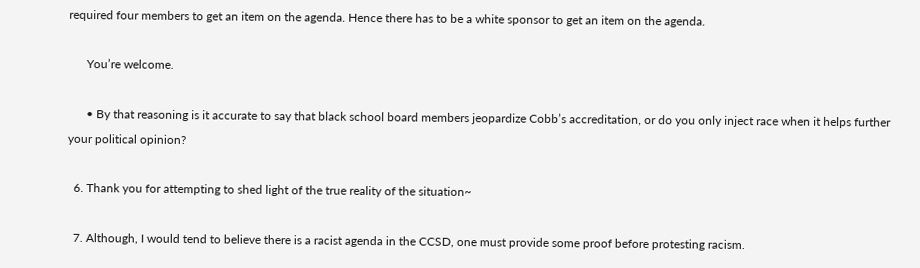required four members to get an item on the agenda. Hence there has to be a white sponsor to get an item on the agenda.

      You’re welcome.

      • By that reasoning is it accurate to say that black school board members jeopardize Cobb’s accreditation, or do you only inject race when it helps further your political opinion?

  6. Thank you for attempting to shed light of the true reality of the situation~

  7. Although, I would tend to believe there is a racist agenda in the CCSD, one must provide some proof before protesting racism.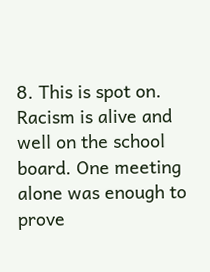8. This is spot on. Racism is alive and well on the school board. One meeting alone was enough to prove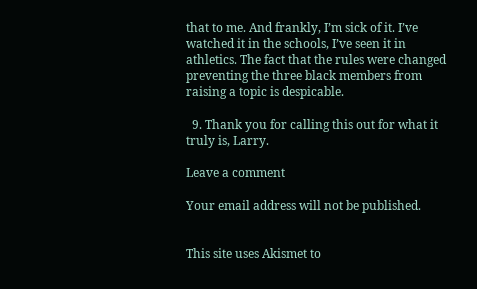that to me. And frankly, I’m sick of it. I’ve watched it in the schools, I’ve seen it in athletics. The fact that the rules were changed preventing the three black members from raising a topic is despicable.

  9. Thank you for calling this out for what it truly is, Larry.

Leave a comment

Your email address will not be published.


This site uses Akismet to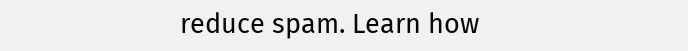reduce spam. Learn how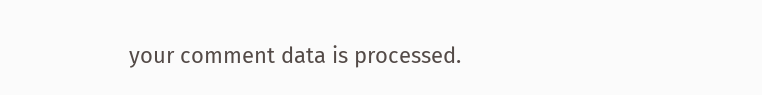your comment data is processed.